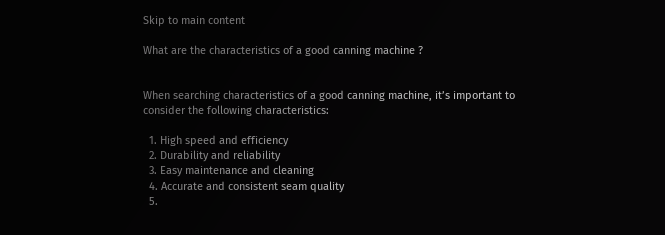Skip to main content

What are the characteristics of a good canning machine ?


When searching characteristics of a good canning machine, it’s important to consider the following characteristics:

  1. High speed and efficiency
  2. Durability and reliability
  3. Easy maintenance and cleaning
  4. Accurate and consistent seam quality
  5.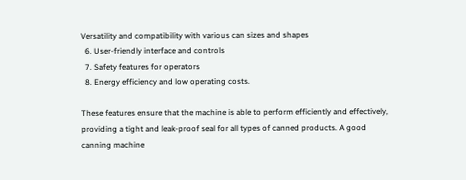Versatility and compatibility with various can sizes and shapes
  6. User-friendly interface and controls
  7. Safety features for operators
  8. Energy efficiency and low operating costs.

These features ensure that the machine is able to perform efficiently and effectively, providing a tight and leak-proof seal for all types of canned products. A good canning machine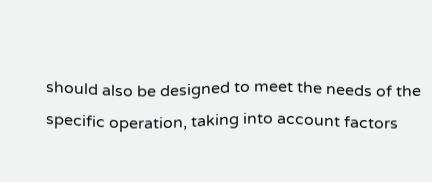should also be designed to meet the needs of the specific operation, taking into account factors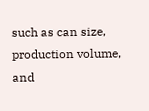such as can size, production volume, and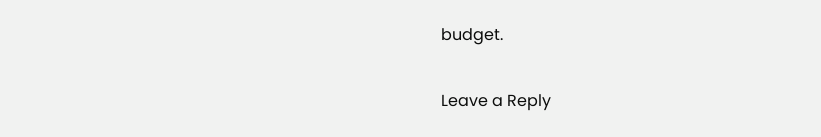budget.

Leave a Reply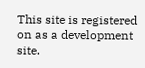This site is registered on as a development site.